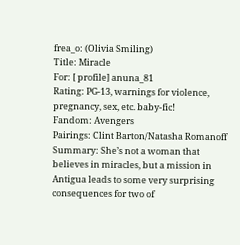frea_o: (Olivia Smiling)
Title: Miracle
For: [ profile] anuna_81
Rating: PG-13, warnings for violence, pregnancy, sex, etc. baby-fic!
Fandom: Avengers
Pairings: Clint Barton/Natasha Romanoff
Summary: She’s not a woman that believes in miracles, but a mission in Antigua leads to some very surprising consequences for two of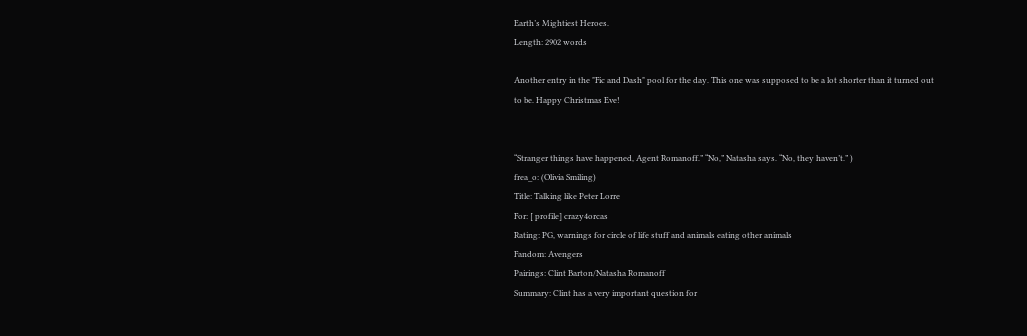Earth’s Mightiest Heroes.
Length: 2902 words

Another entry in the "Fic and Dash" pool for the day. This one was supposed to be a lot shorter than it turned out to be. Happy Christmas Eve!


“Stranger things have happened, Agent Romanoff.” “No,” Natasha says. “No, they haven’t.” )
frea_o: (Olivia Smiling)
Title: Talking like Peter Lorre
For: [ profile] crazy4orcas
Rating: PG, warnings for circle of life stuff and animals eating other animals
Fandom: Avengers
Pairings: Clint Barton/Natasha Romanoff
Summary: Clint has a very important question for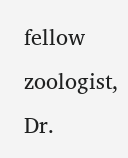fellow zoologist, Dr.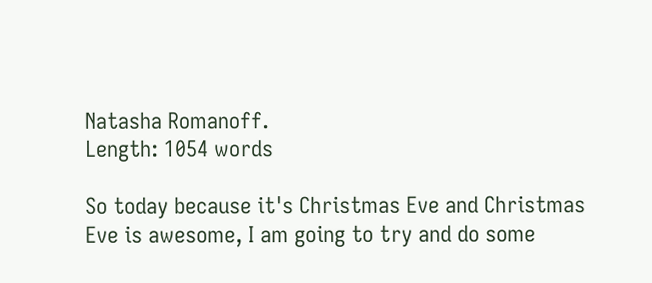Natasha Romanoff.
Length: 1054 words

So today because it's Christmas Eve and Christmas Eve is awesome, I am going to try and do some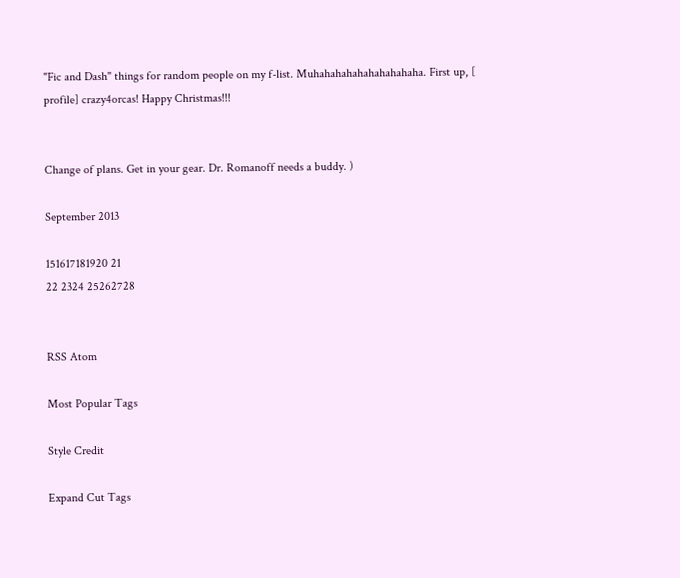"Fic and Dash" things for random people on my f-list. Muhahahahahahahahahaha. First up, [ profile] crazy4orcas! Happy Christmas!!!


Change of plans. Get in your gear. Dr. Romanoff needs a buddy. )

September 2013

151617181920 21
22 2324 25262728


RSS Atom

Most Popular Tags

Style Credit

Expand Cut Tags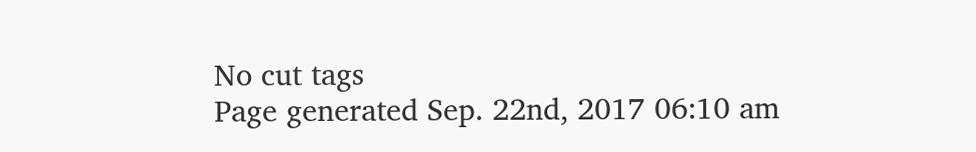No cut tags
Page generated Sep. 22nd, 2017 06:10 am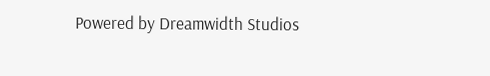Powered by Dreamwidth Studios